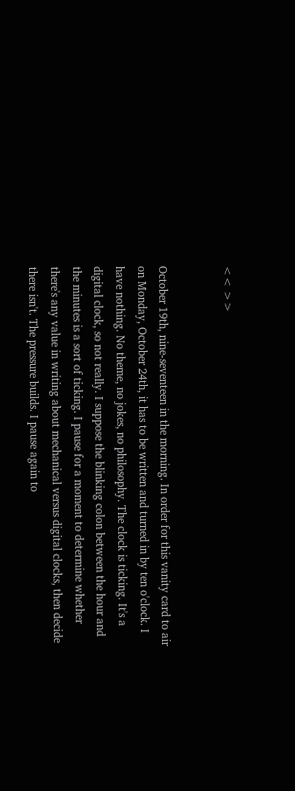<< >>


October 19th, nine-seventeen in the morning. In order for this vanity card to air on Monday, October 24th, it has to be written and turned in by ten o'clock. I have nothing. No theme, no jokes, no philosophy. The clock is ticking. It's a digital clock, so not really. I suppose the blinking colon between the hour and the minutes is a sort of ticking. I pause for a moment to determine whether there's any value in writing about mechanical versus digital clocks, then decide there isn't. The pressure builds. I pause again to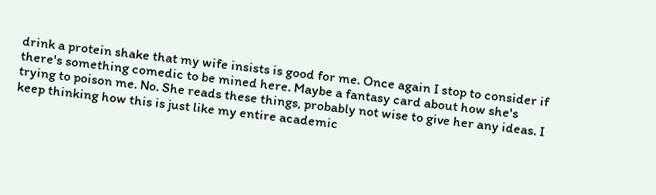drink a protein shake that my wife insists is good for me. Once again I stop to consider if there's something comedic to be mined here. Maybe a fantasy card about how she's trying to poison me. No. She reads these things, probably not wise to give her any ideas. I keep thinking how this is just like my entire academic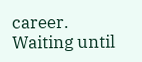career. Waiting until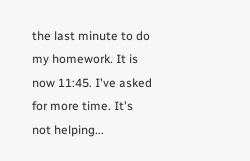the last minute to do my homework. It is now 11:45. I've asked for more time. It's not helping...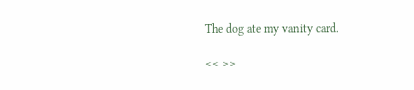The dog ate my vanity card.

<< >>